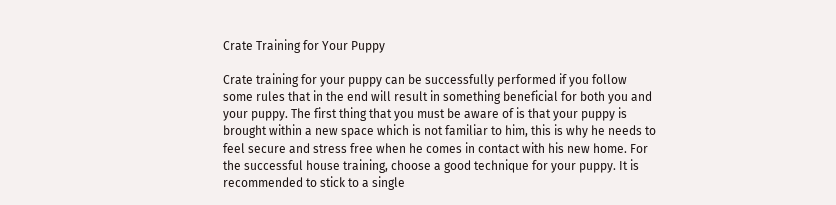Crate Training for Your Puppy

Crate training for your puppy can be successfully performed if you follow some rules that in the end will result in something beneficial for both you and your puppy. The first thing that you must be aware of is that your puppy is brought within a new space which is not familiar to him, this is why he needs to feel secure and stress free when he comes in contact with his new home. For the successful house training, choose a good technique for your puppy. It is recommended to stick to a single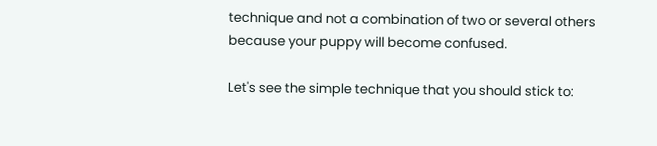technique and not a combination of two or several others because your puppy will become confused.

Let's see the simple technique that you should stick to: